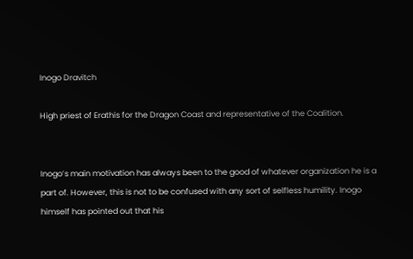Inogo Dravitch

High priest of Erathis for the Dragon Coast and representative of the Coalition.


Inogo’s main motivation has always been to the good of whatever organization he is a part of. However, this is not to be confused with any sort of selfless humility. Inogo himself has pointed out that his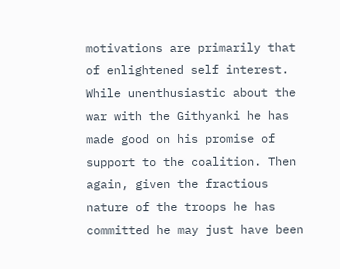motivations are primarily that of enlightened self interest. While unenthusiastic about the war with the Githyanki he has made good on his promise of support to the coalition. Then again, given the fractious nature of the troops he has committed he may just have been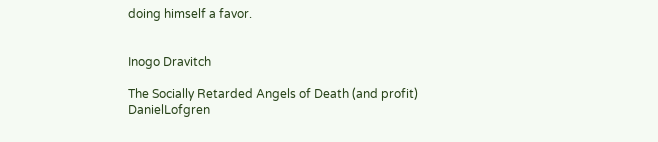doing himself a favor.


Inogo Dravitch

The Socially Retarded Angels of Death (and profit) DanielLofgren